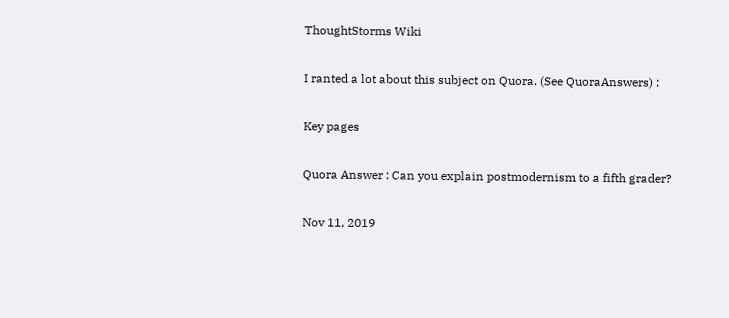ThoughtStorms Wiki

I ranted a lot about this subject on Quora. (See QuoraAnswers) :

Key pages

Quora Answer : Can you explain postmodernism to a fifth grader?

Nov 11, 2019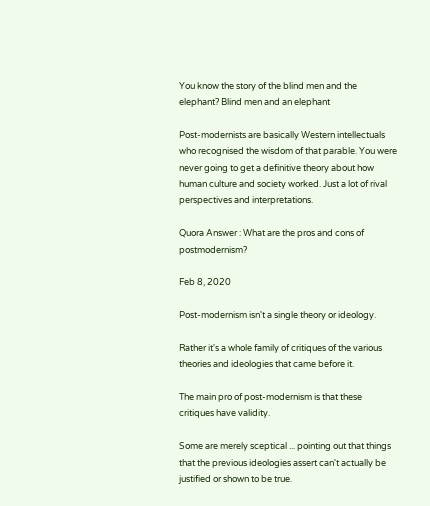You know the story of the blind men and the elephant? Blind men and an elephant

Post-modernists are basically Western intellectuals who recognised the wisdom of that parable. You were never going to get a definitive theory about how human culture and society worked. Just a lot of rival perspectives and interpretations.

Quora Answer : What are the pros and cons of postmodernism?

Feb 8, 2020

Post-modernism isn't a single theory or ideology.

Rather it's a whole family of critiques of the various theories and ideologies that came before it.

The main pro of post-modernism is that these critiques have validity.

Some are merely sceptical ... pointing out that things that the previous ideologies assert can't actually be justified or shown to be true.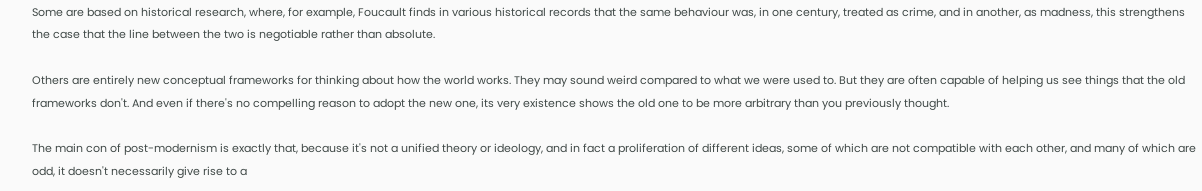Some are based on historical research, where, for example, Foucault finds in various historical records that the same behaviour was, in one century, treated as crime, and in another, as madness, this strengthens the case that the line between the two is negotiable rather than absolute.

Others are entirely new conceptual frameworks for thinking about how the world works. They may sound weird compared to what we were used to. But they are often capable of helping us see things that the old frameworks don't. And even if there's no compelling reason to adopt the new one, its very existence shows the old one to be more arbitrary than you previously thought.

The main con of post-modernism is exactly that, because it's not a unified theory or ideology, and in fact a proliferation of different ideas, some of which are not compatible with each other, and many of which are odd, it doesn't necessarily give rise to a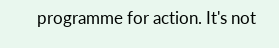programme for action. It's not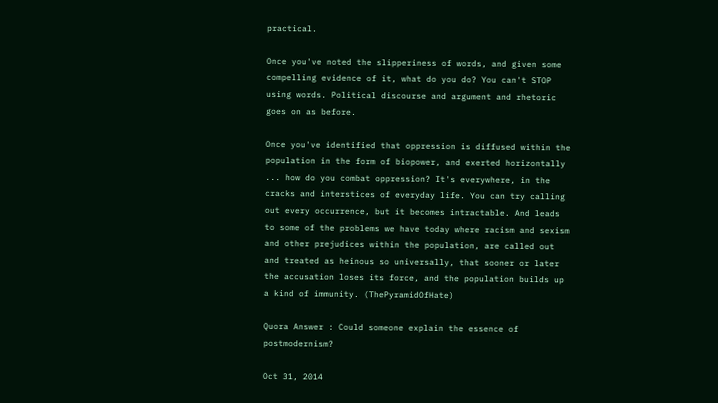practical.

Once you've noted the slipperiness of words, and given some compelling evidence of it, what do you do? You can't STOP using words. Political discourse and argument and rhetoric goes on as before.

Once you've identified that oppression is diffused within the population in the form of biopower, and exerted horizontally ... how do you combat oppression? It's everywhere, in the cracks and interstices of everyday life. You can try calling out every occurrence, but it becomes intractable. And leads to some of the problems we have today where racism and sexism and other prejudices within the population, are called out and treated as heinous so universally, that sooner or later the accusation loses its force, and the population builds up a kind of immunity. (ThePyramidOfHate)

Quora Answer : Could someone explain the essence of postmodernism?

Oct 31, 2014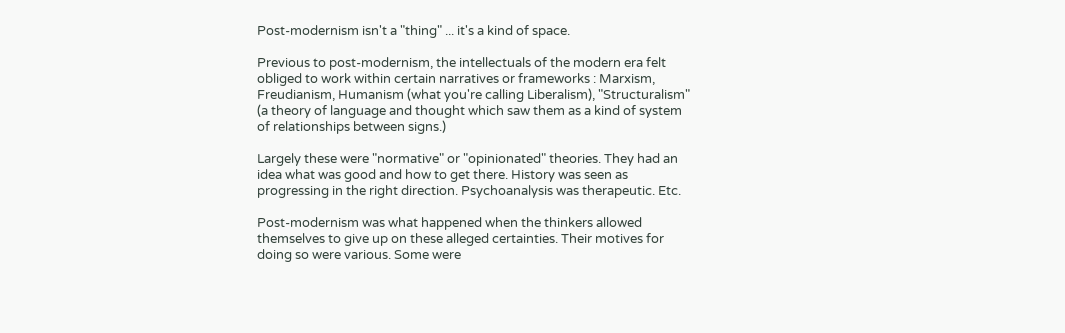Post-modernism isn't a "thing" ... it's a kind of space.

Previous to post-modernism, the intellectuals of the modern era felt obliged to work within certain narratives or frameworks : Marxism, Freudianism, Humanism (what you're calling Liberalism), "Structuralism" (a theory of language and thought which saw them as a kind of system of relationships between signs.)

Largely these were "normative" or "opinionated" theories. They had an idea what was good and how to get there. History was seen as progressing in the right direction. Psychoanalysis was therapeutic. Etc.

Post-modernism was what happened when the thinkers allowed themselves to give up on these alleged certainties. Their motives for doing so were various. Some were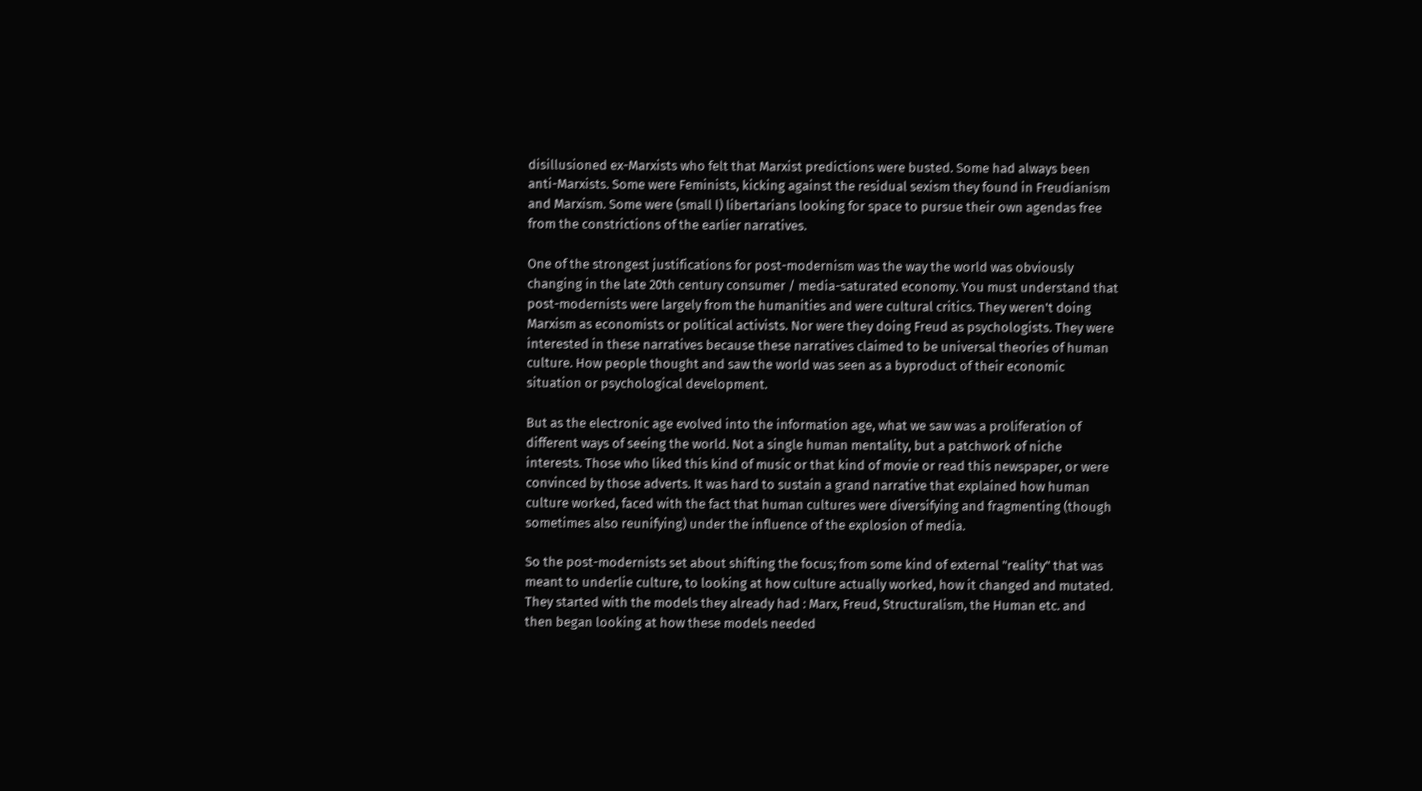disillusioned ex-Marxists who felt that Marxist predictions were busted. Some had always been anti-Marxists. Some were Feminists, kicking against the residual sexism they found in Freudianism and Marxism. Some were (small l) libertarians looking for space to pursue their own agendas free from the constrictions of the earlier narratives.

One of the strongest justifications for post-modernism was the way the world was obviously changing in the late 20th century consumer / media-saturated economy. You must understand that post-modernists were largely from the humanities and were cultural critics. They weren't doing Marxism as economists or political activists. Nor were they doing Freud as psychologists. They were interested in these narratives because these narratives claimed to be universal theories of human culture. How people thought and saw the world was seen as a byproduct of their economic situation or psychological development.

But as the electronic age evolved into the information age, what we saw was a proliferation of different ways of seeing the world. Not a single human mentality, but a patchwork of niche interests. Those who liked this kind of music or that kind of movie or read this newspaper, or were convinced by those adverts. It was hard to sustain a grand narrative that explained how human culture worked, faced with the fact that human cultures were diversifying and fragmenting (though sometimes also reunifying) under the influence of the explosion of media.

So the post-modernists set about shifting the focus; from some kind of external "reality" that was meant to underlie culture, to looking at how culture actually worked, how it changed and mutated. They started with the models they already had : Marx, Freud, Structuralism, the Human etc. and then began looking at how these models needed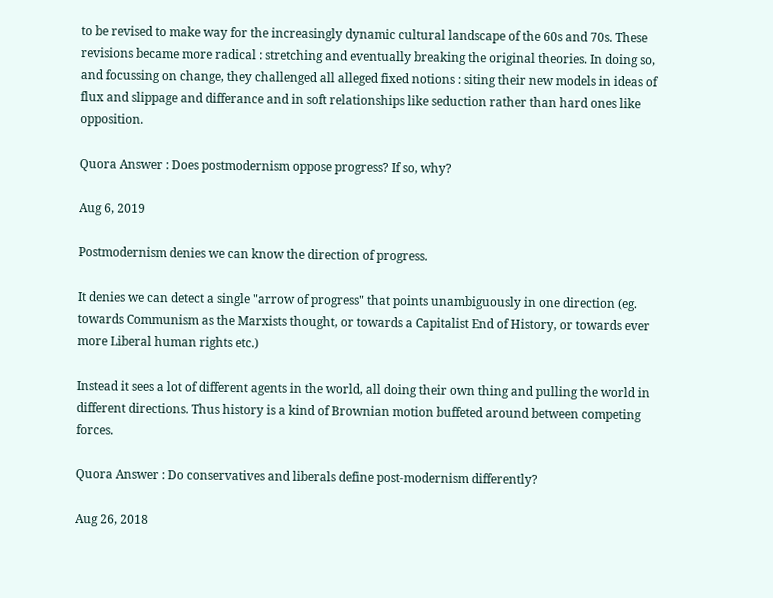to be revised to make way for the increasingly dynamic cultural landscape of the 60s and 70s. These revisions became more radical : stretching and eventually breaking the original theories. In doing so, and focussing on change, they challenged all alleged fixed notions : siting their new models in ideas of flux and slippage and differance and in soft relationships like seduction rather than hard ones like opposition.

Quora Answer : Does postmodernism oppose progress? If so, why?

Aug 6, 2019

Postmodernism denies we can know the direction of progress.

It denies we can detect a single "arrow of progress" that points unambiguously in one direction (eg. towards Communism as the Marxists thought, or towards a Capitalist End of History, or towards ever more Liberal human rights etc.)

Instead it sees a lot of different agents in the world, all doing their own thing and pulling the world in different directions. Thus history is a kind of Brownian motion buffeted around between competing forces.

Quora Answer : Do conservatives and liberals define post-modernism differently?

Aug 26, 2018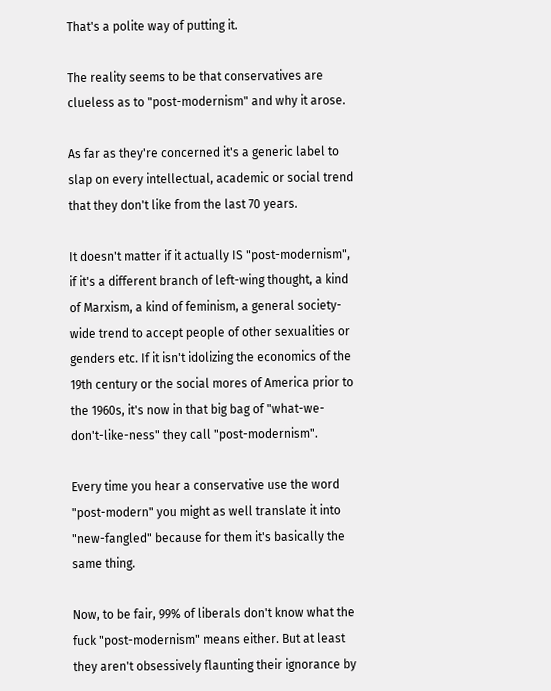That's a polite way of putting it.

The reality seems to be that conservatives are clueless as to "post-modernism" and why it arose.

As far as they're concerned it's a generic label to slap on every intellectual, academic or social trend that they don't like from the last 70 years.

It doesn't matter if it actually IS "post-modernism", if it's a different branch of left-wing thought, a kind of Marxism, a kind of feminism, a general society-wide trend to accept people of other sexualities or genders etc. If it isn't idolizing the economics of the 19th century or the social mores of America prior to the 1960s, it's now in that big bag of "what-we-don't-like-ness" they call "post-modernism".

Every time you hear a conservative use the word "post-modern" you might as well translate it into "new-fangled" because for them it's basically the same thing.

Now, to be fair, 99% of liberals don't know what the fuck "post-modernism" means either. But at least they aren't obsessively flaunting their ignorance by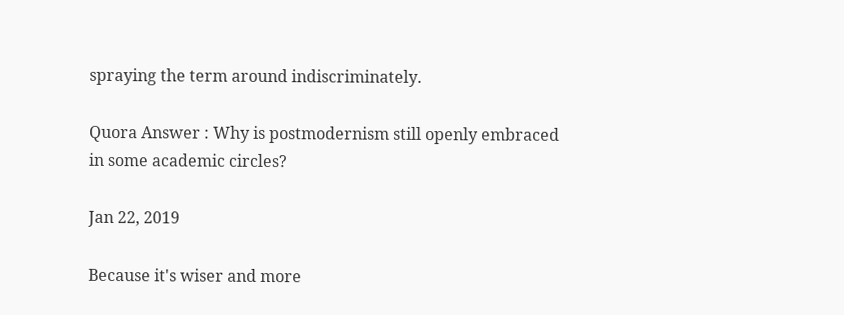spraying the term around indiscriminately.

Quora Answer : Why is postmodernism still openly embraced in some academic circles?

Jan 22, 2019

Because it's wiser and more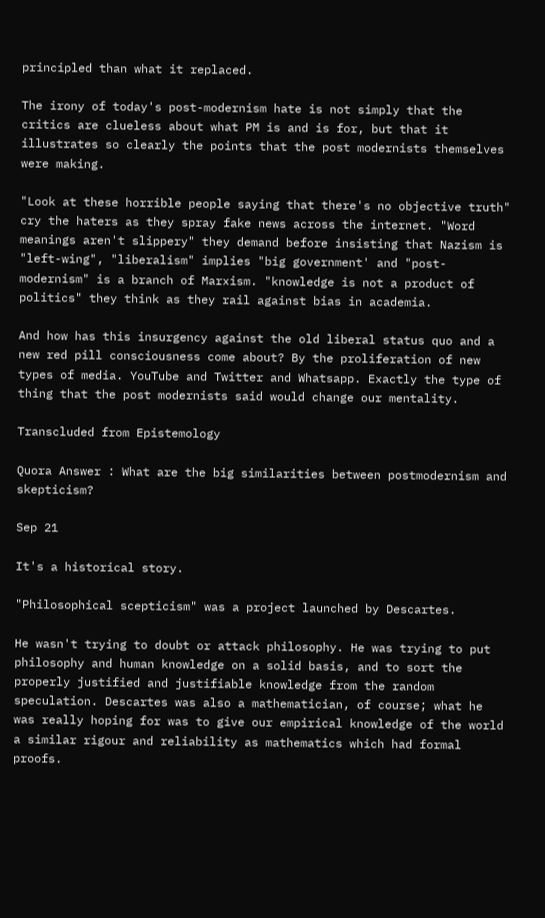principled than what it replaced.

The irony of today's post-modernism hate is not simply that the critics are clueless about what PM is and is for, but that it illustrates so clearly the points that the post modernists themselves were making.

"Look at these horrible people saying that there's no objective truth" cry the haters as they spray fake news across the internet. "Word meanings aren't slippery" they demand before insisting that Nazism is "left-wing", "liberalism" implies "big government' and "post-modernism" is a branch of Marxism. "knowledge is not a product of politics" they think as they rail against bias in academia.

And how has this insurgency against the old liberal status quo and a new red pill consciousness come about? By the proliferation of new types of media. YouTube and Twitter and Whatsapp. Exactly the type of thing that the post modernists said would change our mentality.

Transcluded from Epistemology

Quora Answer : What are the big similarities between postmodernism and skepticism?

Sep 21

It's a historical story.

"Philosophical scepticism" was a project launched by Descartes.

He wasn't trying to doubt or attack philosophy. He was trying to put philosophy and human knowledge on a solid basis, and to sort the properly justified and justifiable knowledge from the random speculation. Descartes was also a mathematician, of course; what he was really hoping for was to give our empirical knowledge of the world a similar rigour and reliability as mathematics which had formal proofs.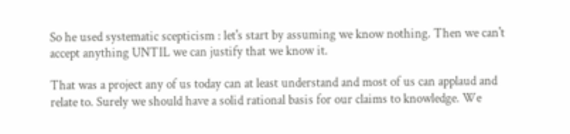So he used systematic scepticism : let's start by assuming we know nothing. Then we can't accept anything UNTIL we can justify that we know it.

That was a project any of us today can at least understand and most of us can applaud and relate to. Surely we should have a solid rational basis for our claims to knowledge. We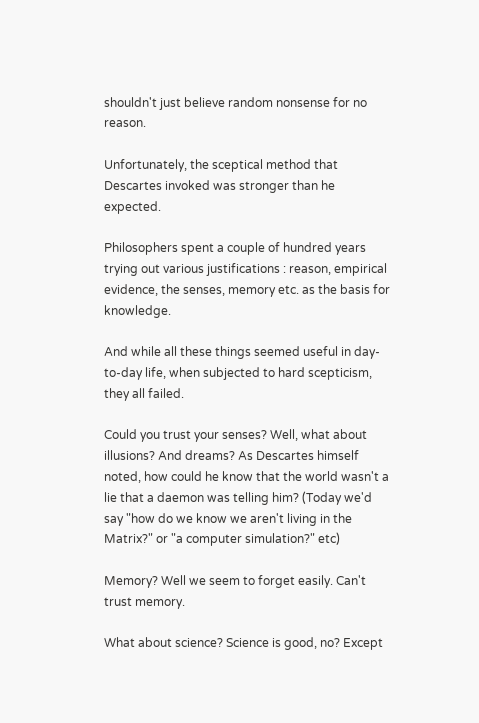shouldn't just believe random nonsense for no reason.

Unfortunately, the sceptical method that Descartes invoked was stronger than he expected.

Philosophers spent a couple of hundred years trying out various justifications : reason, empirical evidence, the senses, memory etc. as the basis for knowledge.

And while all these things seemed useful in day-to-day life, when subjected to hard scepticism, they all failed.

Could you trust your senses? Well, what about illusions? And dreams? As Descartes himself noted, how could he know that the world wasn't a lie that a daemon was telling him? (Today we'd say "how do we know we aren't living in the Matrix?" or "a computer simulation?" etc)

Memory? Well we seem to forget easily. Can't trust memory.

What about science? Science is good, no? Except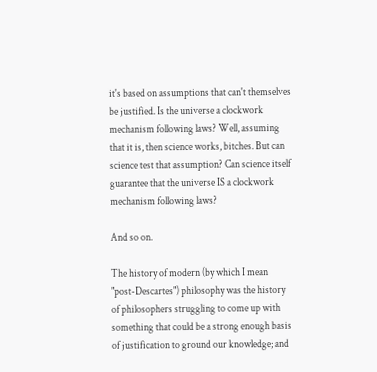it's based on assumptions that can't themselves be justified. Is the universe a clockwork mechanism following laws? Well, assuming that it is, then science works, bitches. But can science test that assumption? Can science itself guarantee that the universe IS a clockwork mechanism following laws?

And so on.

The history of modern (by which I mean "post-Descartes") philosophy was the history of philosophers struggling to come up with something that could be a strong enough basis of justification to ground our knowledge; and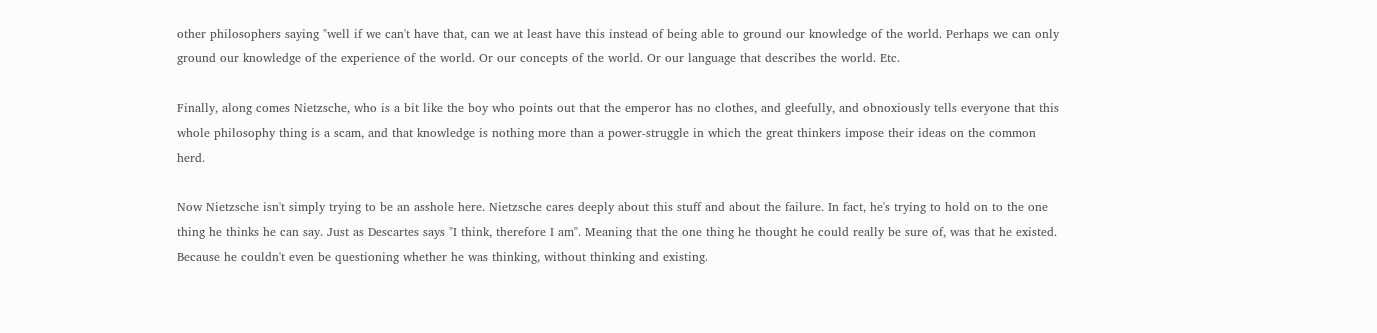other philosophers saying "well if we can't have that, can we at least have this instead of being able to ground our knowledge of the world. Perhaps we can only ground our knowledge of the experience of the world. Or our concepts of the world. Or our language that describes the world. Etc.

Finally, along comes Nietzsche, who is a bit like the boy who points out that the emperor has no clothes, and gleefully, and obnoxiously tells everyone that this whole philosophy thing is a scam, and that knowledge is nothing more than a power-struggle in which the great thinkers impose their ideas on the common herd.

Now Nietzsche isn't simply trying to be an asshole here. Nietzsche cares deeply about this stuff and about the failure. In fact, he's trying to hold on to the one thing he thinks he can say. Just as Descartes says "I think, therefore I am". Meaning that the one thing he thought he could really be sure of, was that he existed. Because he couldn't even be questioning whether he was thinking, without thinking and existing.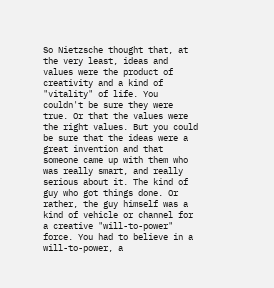So Nietzsche thought that, at the very least, ideas and values were the product of creativity and a kind of "vitality" of life. You couldn't be sure they were true. Or that the values were the right values. But you could be sure that the ideas were a great invention and that someone came up with them who was really smart, and really serious about it. The kind of guy who got things done. Or rather, the guy himself was a kind of vehicle or channel for a creative "will-to-power" force. You had to believe in a will-to-power, a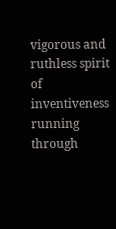vigorous and ruthless spirit of inventiveness running through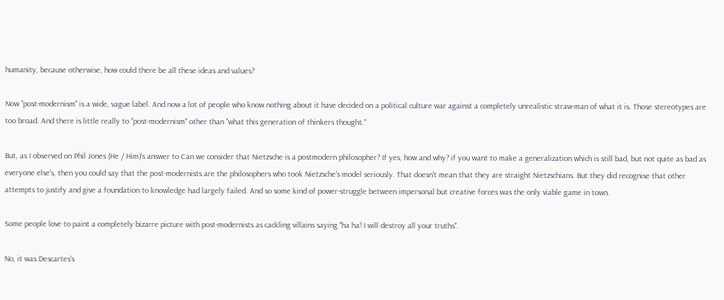humanity, because otherwise, how could there be all these ideas and values?

Now "post-modernism" is a wide, vague label. And now a lot of people who know nothing about it have decided on a political culture war against a completely unrealistic straw-man of what it is. Those stereotypes are too broad. And there is little really to "post-modernism" other than "what this generation of thinkers thought."

But, as I observed on Phil Jones (He / Him)'s answer to Can we consider that Nietzsche is a postmodern philosopher? If yes, how and why? if you want to make a generalization which is still bad, but not quite as bad as everyone else's, then you could say that the post-modernists are the philosophers who took Nietzsche's model seriously. That doesn't mean that they are straight Nietzschians. But they did recognise that other attempts to justify and give a foundation to knowledge had largely failed. And so some kind of power-struggle between impersonal but creative forces was the only viable game in town.

Some people love to paint a completely bizarre picture with post-modernists as cackling villains saying "ha ha! I will destroy all your truths".

No, it was Descartes's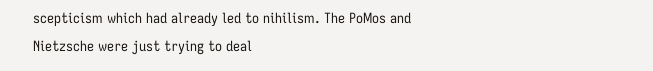scepticism which had already led to nihilism. The PoMos and Nietzsche were just trying to deal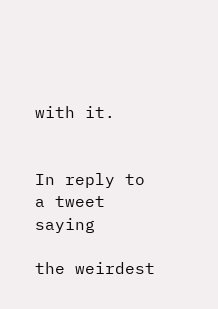with it.


In reply to a tweet saying

the weirdest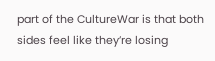part of the CultureWar is that both sides feel like they’re losing